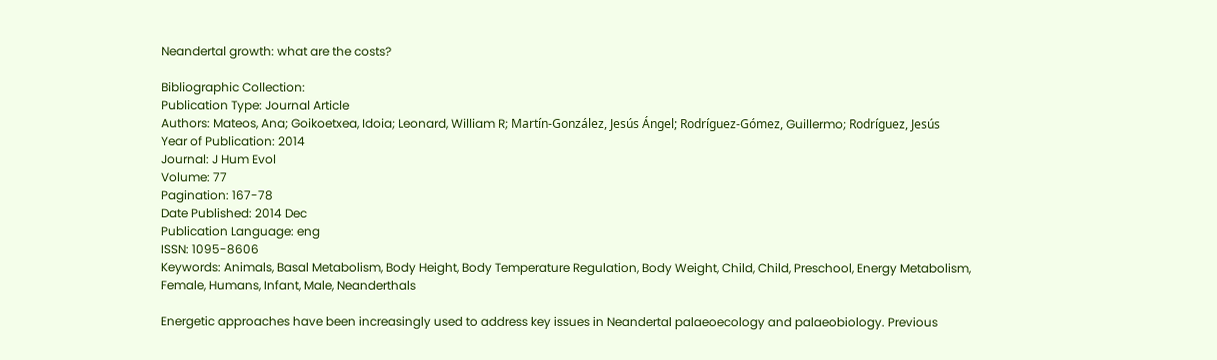Neandertal growth: what are the costs?

Bibliographic Collection:
Publication Type: Journal Article
Authors: Mateos, Ana; Goikoetxea, Idoia; Leonard, William R; Martín-González, Jesús Ángel; Rodríguez-Gómez, Guillermo; Rodríguez, Jesús
Year of Publication: 2014
Journal: J Hum Evol
Volume: 77
Pagination: 167-78
Date Published: 2014 Dec
Publication Language: eng
ISSN: 1095-8606
Keywords: Animals, Basal Metabolism, Body Height, Body Temperature Regulation, Body Weight, Child, Child, Preschool, Energy Metabolism, Female, Humans, Infant, Male, Neanderthals

Energetic approaches have been increasingly used to address key issues in Neandertal palaeoecology and palaeobiology. Previous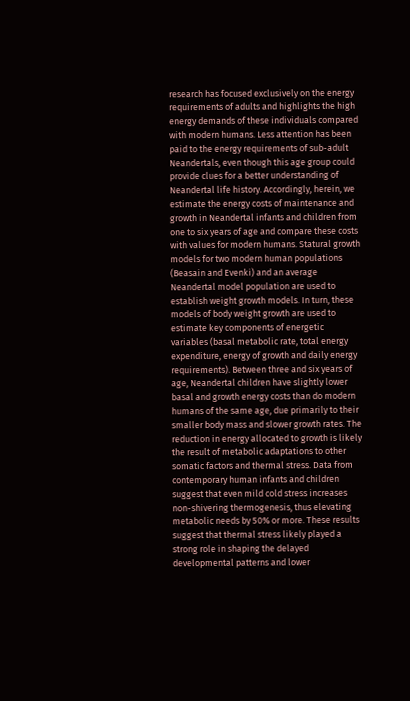research has focused exclusively on the energy requirements of adults and highlights the high energy demands of these individuals compared with modern humans. Less attention has been paid to the energy requirements of sub-adult Neandertals, even though this age group could provide clues for a better understanding of Neandertal life history. Accordingly, herein, we estimate the energy costs of maintenance and growth in Neandertal infants and children from one to six years of age and compare these costs with values for modern humans. Statural growth models for two modern human populations (Beasain and Evenki) and an average Neandertal model population are used to establish weight growth models. In turn, these models of body weight growth are used to estimate key components of energetic variables (basal metabolic rate, total energy expenditure, energy of growth and daily energy requirements). Between three and six years of age, Neandertal children have slightly lower basal and growth energy costs than do modern humans of the same age, due primarily to their smaller body mass and slower growth rates. The reduction in energy allocated to growth is likely the result of metabolic adaptations to other somatic factors and thermal stress. Data from contemporary human infants and children suggest that even mild cold stress increases non-shivering thermogenesis, thus elevating metabolic needs by 50% or more. These results suggest that thermal stress likely played a strong role in shaping the delayed developmental patterns and lower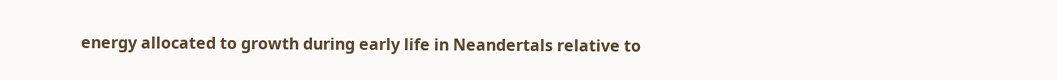energy allocated to growth during early life in Neandertals relative to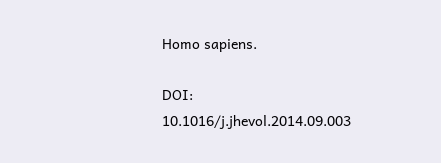Homo sapiens.

DOI: 10.1016/j.jhevol.2014.09.003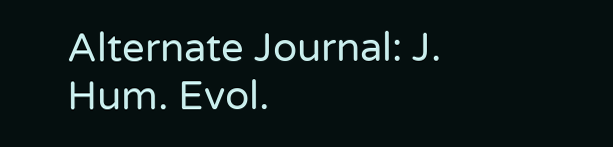Alternate Journal: J. Hum. Evol.